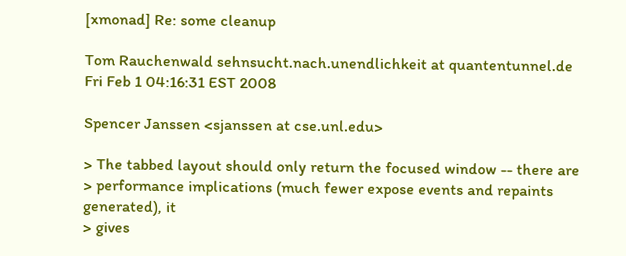[xmonad] Re: some cleanup

Tom Rauchenwald sehnsucht.nach.unendlichkeit at quantentunnel.de
Fri Feb 1 04:16:31 EST 2008

Spencer Janssen <sjanssen at cse.unl.edu>

> The tabbed layout should only return the focused window -- there are
> performance implications (much fewer expose events and repaints generated), it
> gives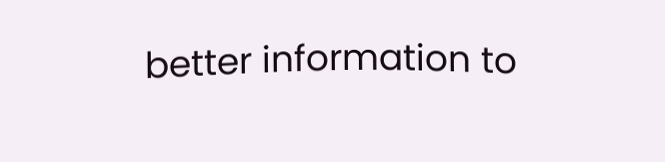better information to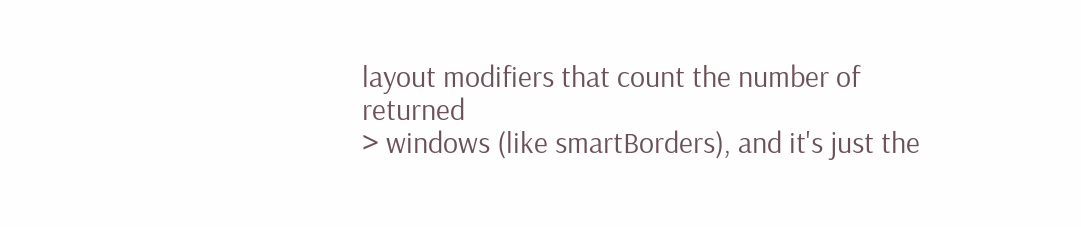layout modifiers that count the number of returned
> windows (like smartBorders), and it's just the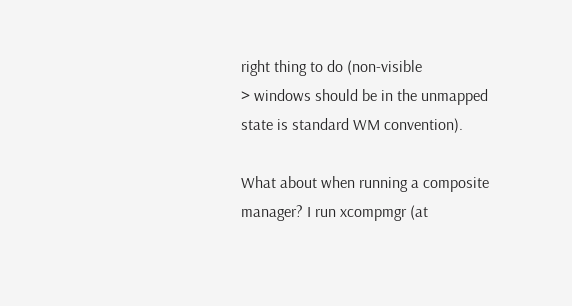right thing to do (non-visible
> windows should be in the unmapped state is standard WM convention).

What about when running a composite manager? I run xcompmgr (at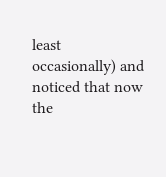least
occasionally) and noticed that now the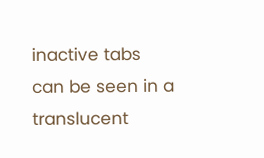inactive tabs can be seen in a
translucent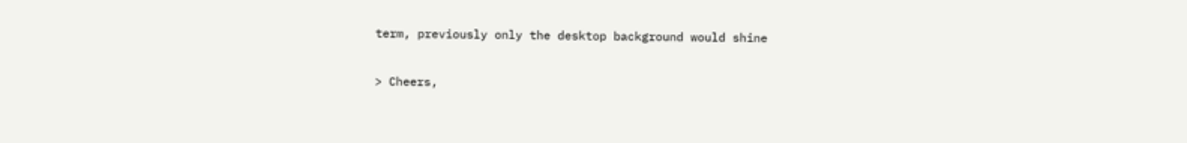term, previously only the desktop background would shine

> Cheers,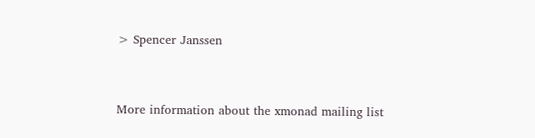> Spencer Janssen


More information about the xmonad mailing list